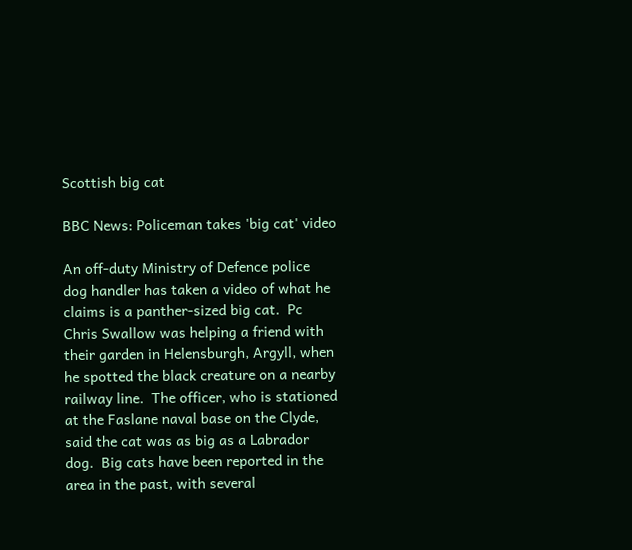Scottish big cat

BBC News: Policeman takes 'big cat' video

An off-duty Ministry of Defence police dog handler has taken a video of what he claims is a panther-sized big cat.  Pc Chris Swallow was helping a friend with their garden in Helensburgh, Argyll, when he spotted the black creature on a nearby railway line.  The officer, who is stationed at the Faslane naval base on the Clyde, said the cat was as big as a Labrador dog.  Big cats have been reported in the area in the past, with several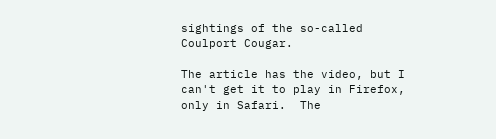sightings of the so-called Coulport Cougar.

The article has the video, but I can't get it to play in Firefox, only in Safari.  The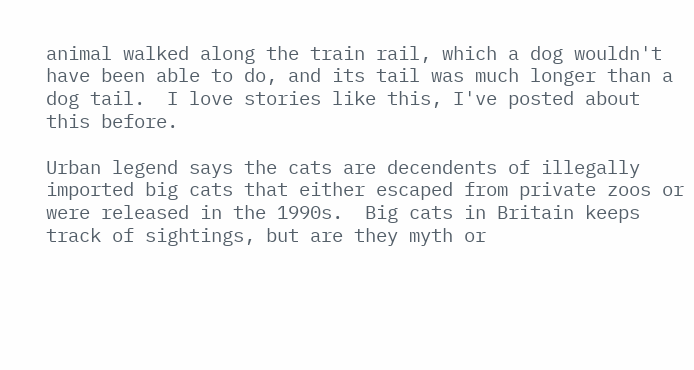animal walked along the train rail, which a dog wouldn't have been able to do, and its tail was much longer than a dog tail.  I love stories like this, I've posted about this before.

Urban legend says the cats are decendents of illegally imported big cats that either escaped from private zoos or were released in the 1990s.  Big cats in Britain keeps track of sightings, but are they myth or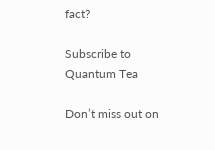fact?

Subscribe to Quantum Tea

Don’t miss out on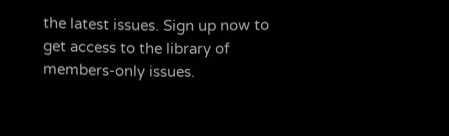the latest issues. Sign up now to get access to the library of members-only issues.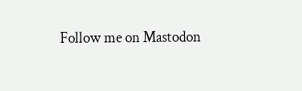Follow me on Mastodon